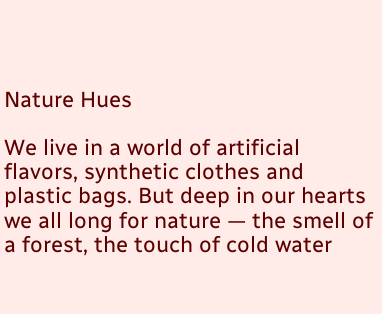Nature Hues

We live in a world of artificial flavors, synthetic clothes and plastic bags. But deep in our hearts we all long for nature — the smell of a forest, the touch of cold water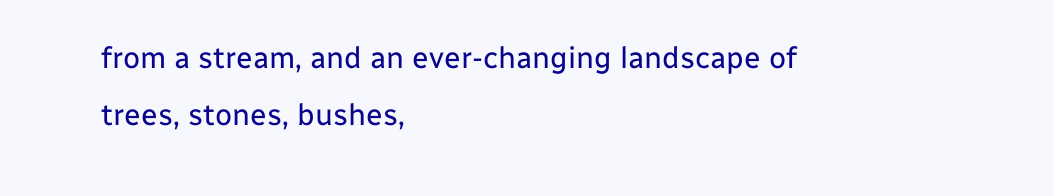from a stream, and an ever-changing landscape of trees, stones, bushes,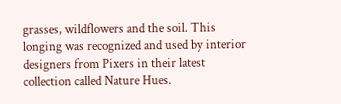grasses, wildflowers and the soil. This longing was recognized and used by interior designers from Pixers in their latest collection called Nature Hues.